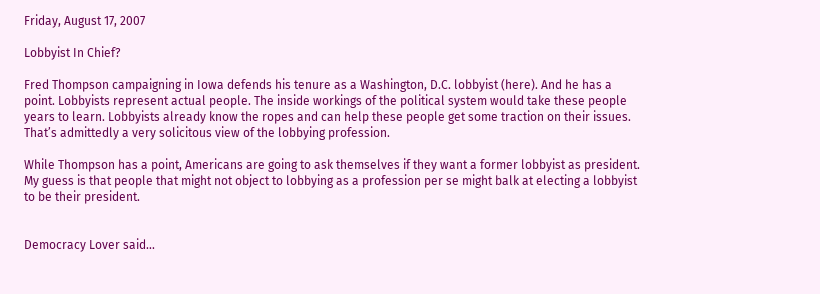Friday, August 17, 2007

Lobbyist In Chief?

Fred Thompson campaigning in Iowa defends his tenure as a Washington, D.C. lobbyist (here). And he has a point. Lobbyists represent actual people. The inside workings of the political system would take these people years to learn. Lobbyists already know the ropes and can help these people get some traction on their issues. That’s admittedly a very solicitous view of the lobbying profession.

While Thompson has a point, Americans are going to ask themselves if they want a former lobbyist as president. My guess is that people that might not object to lobbying as a profession per se might balk at electing a lobbyist to be their president.


Democracy Lover said...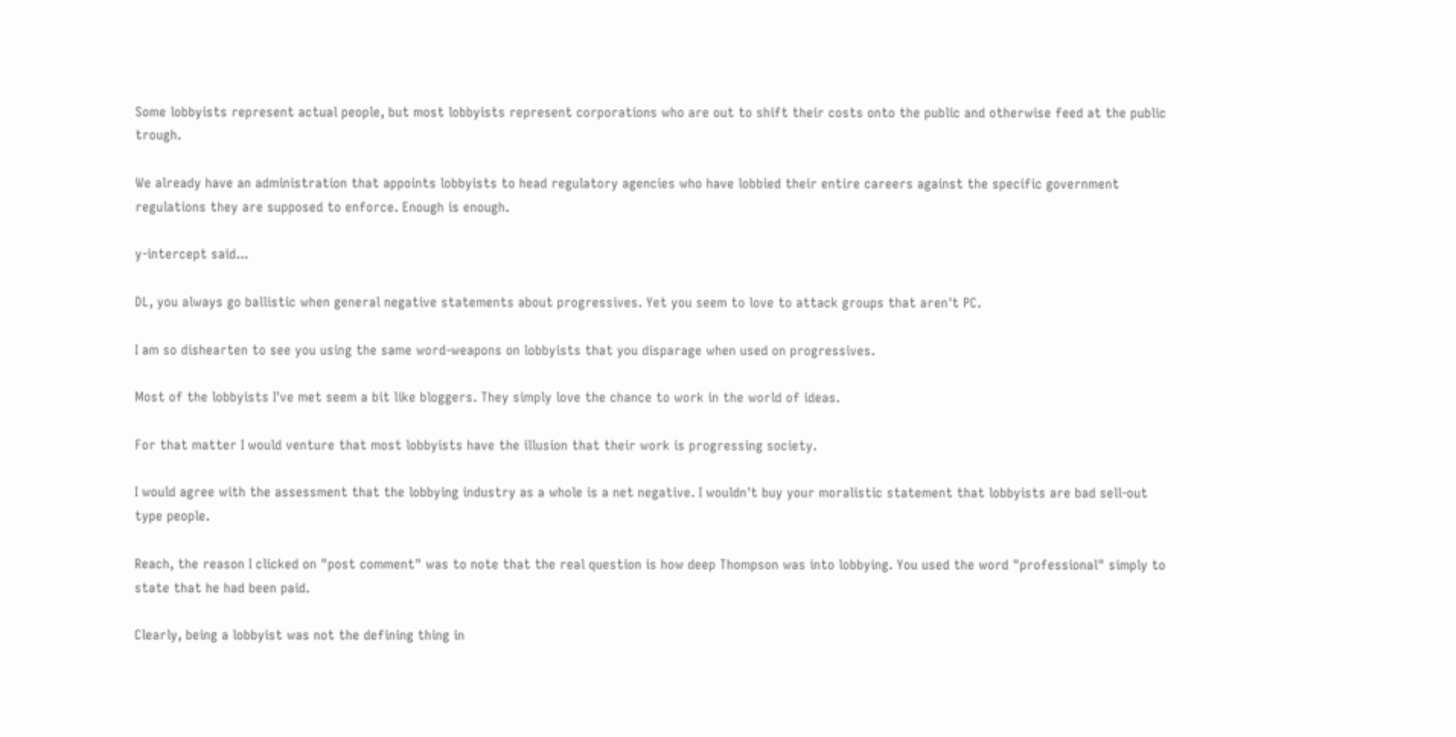Some lobbyists represent actual people, but most lobbyists represent corporations who are out to shift their costs onto the public and otherwise feed at the public trough.

We already have an administration that appoints lobbyists to head regulatory agencies who have lobbied their entire careers against the specific government regulations they are supposed to enforce. Enough is enough.

y-intercept said...

DL, you always go ballistic when general negative statements about progressives. Yet you seem to love to attack groups that aren't PC.

I am so dishearten to see you using the same word-weapons on lobbyists that you disparage when used on progressives.

Most of the lobbyists I've met seem a bit like bloggers. They simply love the chance to work in the world of ideas.

For that matter I would venture that most lobbyists have the illusion that their work is progressing society.

I would agree with the assessment that the lobbying industry as a whole is a net negative. I wouldn't buy your moralistic statement that lobbyists are bad sell-out type people.

Reach, the reason I clicked on "post comment" was to note that the real question is how deep Thompson was into lobbying. You used the word "professional" simply to state that he had been paid.

Clearly, being a lobbyist was not the defining thing in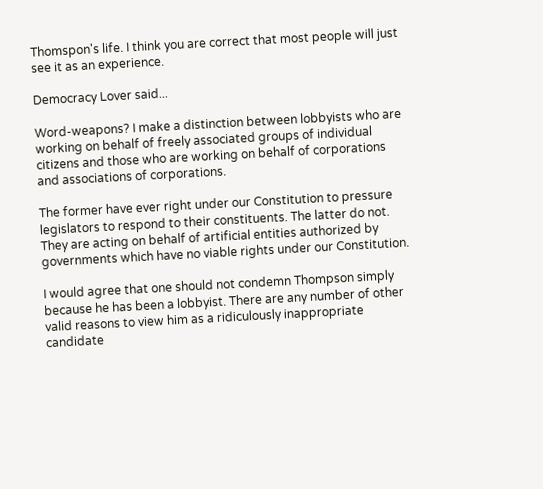Thomspon's life. I think you are correct that most people will just see it as an experience.

Democracy Lover said...

Word-weapons? I make a distinction between lobbyists who are working on behalf of freely associated groups of individual citizens and those who are working on behalf of corporations and associations of corporations.

The former have ever right under our Constitution to pressure legislators to respond to their constituents. The latter do not. They are acting on behalf of artificial entities authorized by governments which have no viable rights under our Constitution.

I would agree that one should not condemn Thompson simply because he has been a lobbyist. There are any number of other valid reasons to view him as a ridiculously inappropriate candidate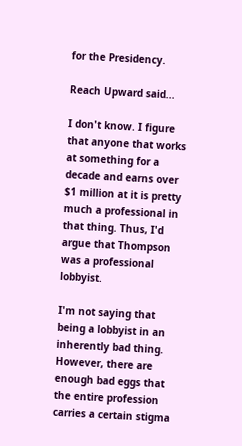for the Presidency.

Reach Upward said...

I don't know. I figure that anyone that works at something for a decade and earns over $1 million at it is pretty much a professional in that thing. Thus, I'd argue that Thompson was a professional lobbyist.

I'm not saying that being a lobbyist in an inherently bad thing. However, there are enough bad eggs that the entire profession carries a certain stigma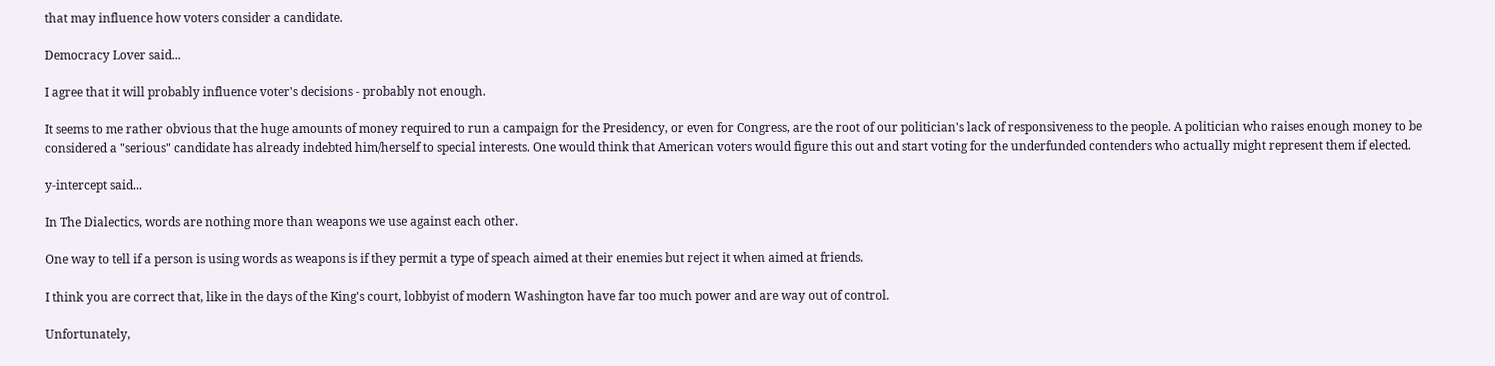that may influence how voters consider a candidate.

Democracy Lover said...

I agree that it will probably influence voter's decisions - probably not enough.

It seems to me rather obvious that the huge amounts of money required to run a campaign for the Presidency, or even for Congress, are the root of our politician's lack of responsiveness to the people. A politician who raises enough money to be considered a "serious" candidate has already indebted him/herself to special interests. One would think that American voters would figure this out and start voting for the underfunded contenders who actually might represent them if elected.

y-intercept said...

In The Dialectics, words are nothing more than weapons we use against each other.

One way to tell if a person is using words as weapons is if they permit a type of speach aimed at their enemies but reject it when aimed at friends.

I think you are correct that, like in the days of the King's court, lobbyist of modern Washington have far too much power and are way out of control.

Unfortunately,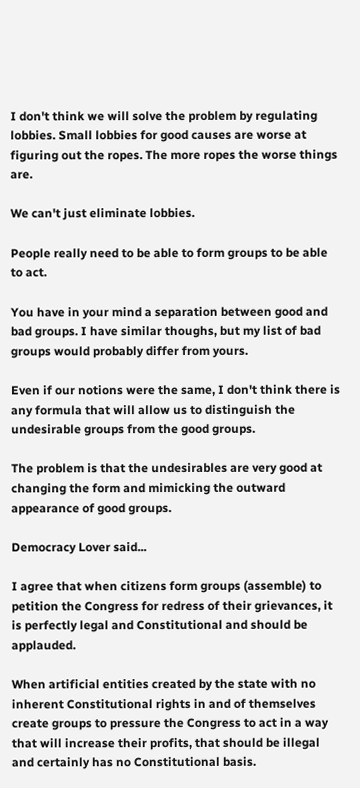I don't think we will solve the problem by regulating lobbies. Small lobbies for good causes are worse at figuring out the ropes. The more ropes the worse things are.

We can't just eliminate lobbies.

People really need to be able to form groups to be able to act.

You have in your mind a separation between good and bad groups. I have similar thoughs, but my list of bad groups would probably differ from yours.

Even if our notions were the same, I don't think there is any formula that will allow us to distinguish the undesirable groups from the good groups.

The problem is that the undesirables are very good at changing the form and mimicking the outward appearance of good groups.

Democracy Lover said...

I agree that when citizens form groups (assemble) to petition the Congress for redress of their grievances, it is perfectly legal and Constitutional and should be applauded.

When artificial entities created by the state with no inherent Constitutional rights in and of themselves create groups to pressure the Congress to act in a way that will increase their profits, that should be illegal and certainly has no Constitutional basis.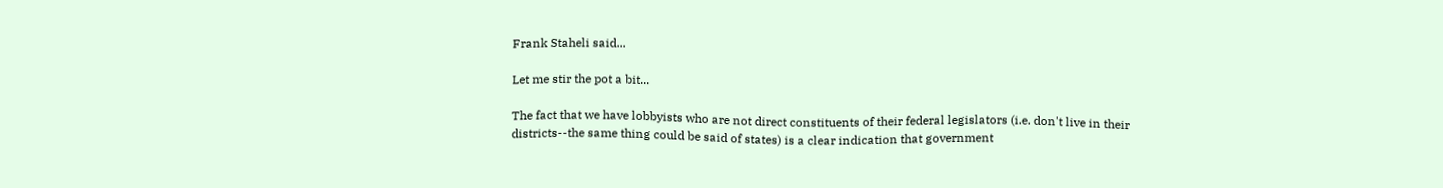Frank Staheli said...

Let me stir the pot a bit...

The fact that we have lobbyists who are not direct constituents of their federal legislators (i.e. don't live in their districts--the same thing could be said of states) is a clear indication that government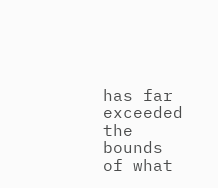has far exceeded the bounds of what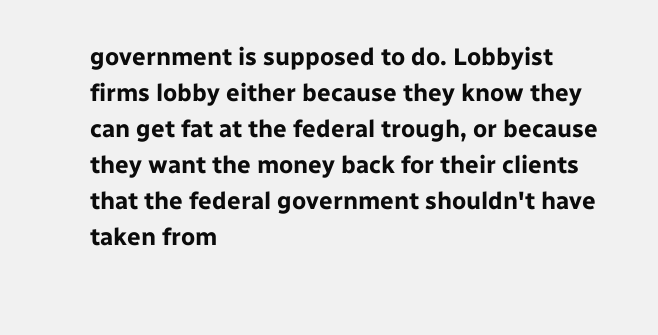government is supposed to do. Lobbyist firms lobby either because they know they can get fat at the federal trough, or because they want the money back for their clients that the federal government shouldn't have taken from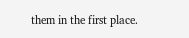them in the first place.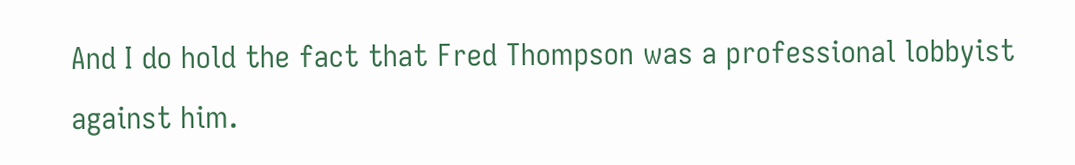And I do hold the fact that Fred Thompson was a professional lobbyist against him.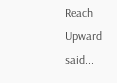Reach Upward said...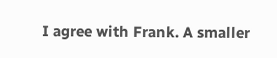I agree with Frank. A smaller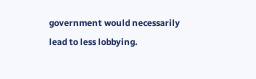government would necessarily lead to less lobbying.